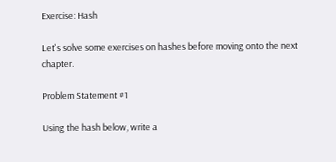Exercise: Hash

Let's solve some exercises on hashes before moving onto the next chapter.

Problem Statement #1

Using the hash below, write a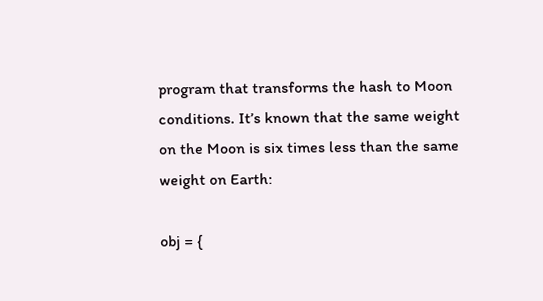program that transforms the hash to Moon conditions. It’s known that the same weight on the Moon is six times less than the same weight on Earth:

obj = {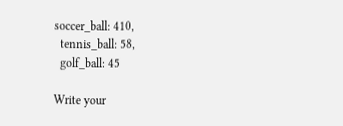soccer_ball: 410,
  tennis_ball: 58,
  golf_ball: 45

Write your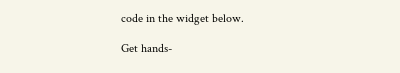code in the widget below.

Get hands-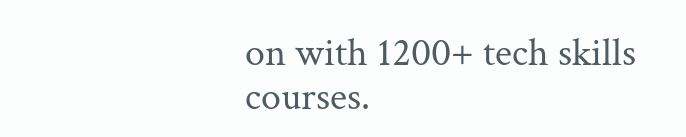on with 1200+ tech skills courses.